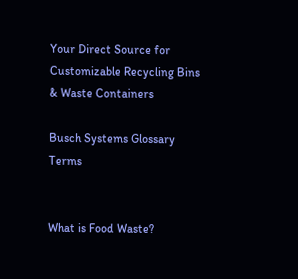Your Direct Source for Customizable Recycling Bins & Waste Containers

Busch Systems Glossary Terms


What is Food Waste?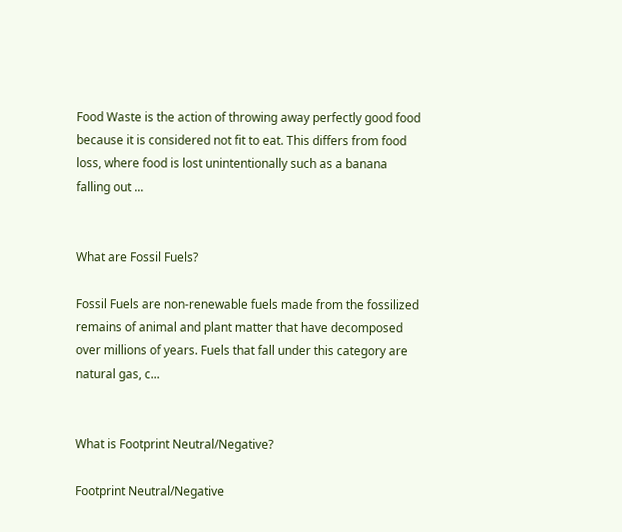Food Waste is the action of throwing away perfectly good food because it is considered not fit to eat. This differs from food loss, where food is lost unintentionally such as a banana falling out ...


What are Fossil Fuels?

Fossil Fuels are non-renewable fuels made from the fossilized remains of animal and plant matter that have decomposed over millions of years. Fuels that fall under this category are natural gas, c...


What is Footprint Neutral/Negative?

Footprint Neutral/Negative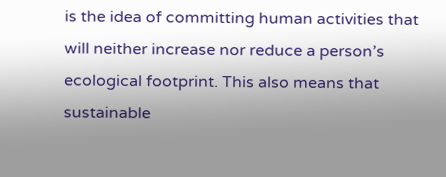is the idea of committing human activities that will neither increase nor reduce a person’s ecological footprint. This also means that sustainable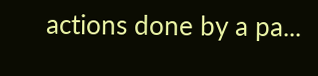actions done by a pa...